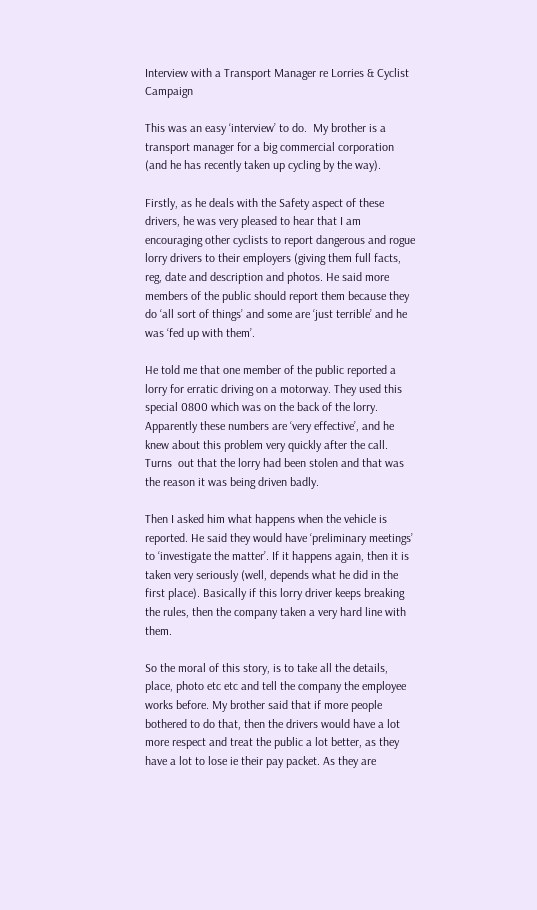Interview with a Transport Manager re Lorries & Cyclist Campaign

This was an easy ‘interview’ to do.  My brother is a transport manager for a big commercial corporation (and he has recently taken up cycling by the way).

Firstly, as he deals with the Safety aspect of these drivers, he was very pleased to hear that I am encouraging other cyclists to report dangerous and rogue lorry drivers to their employers (giving them full facts, reg, date and description and photos. He said more members of the public should report them because they do ‘all sort of things’ and some are ‘just terrible’ and he was ‘fed up with them’.

He told me that one member of the public reported a lorry for erratic driving on a motorway. They used this special 0800 which was on the back of the lorry. Apparently these numbers are ‘very effective’, and he knew about this problem very quickly after the call. Turns  out that the lorry had been stolen and that was the reason it was being driven badly.

Then I asked him what happens when the vehicle is reported. He said they would have ‘preliminary meetings’ to ‘investigate the matter’. If it happens again, then it is taken very seriously (well, depends what he did in the first place). Basically if this lorry driver keeps breaking the rules, then the company taken a very hard line with them.

So the moral of this story, is to take all the details, place, photo etc etc and tell the company the employee works before. My brother said that if more people bothered to do that, then the drivers would have a lot more respect and treat the public a lot better, as they have a lot to lose ie their pay packet. As they are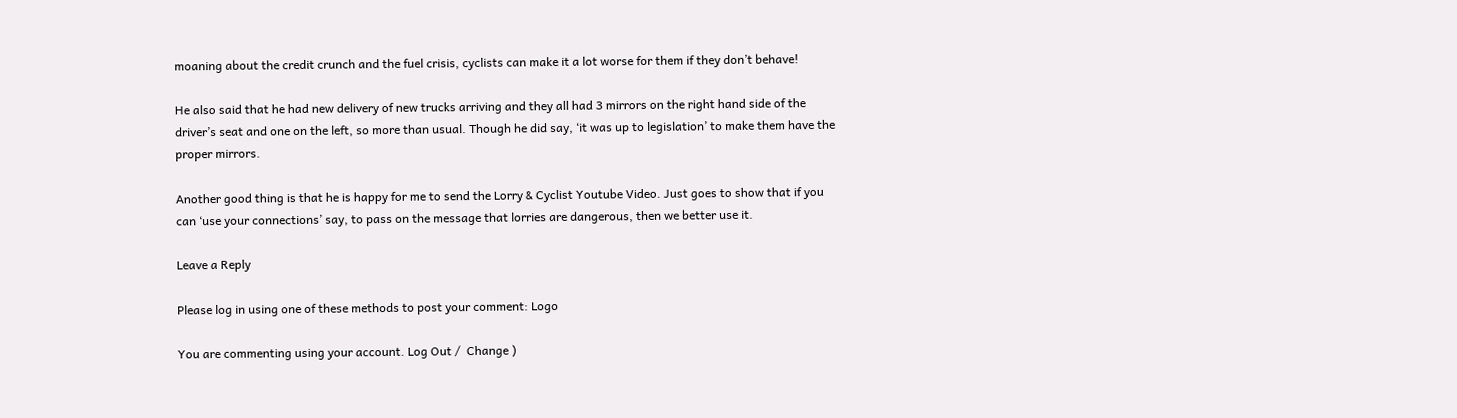moaning about the credit crunch and the fuel crisis, cyclists can make it a lot worse for them if they don’t behave!

He also said that he had new delivery of new trucks arriving and they all had 3 mirrors on the right hand side of the driver’s seat and one on the left, so more than usual. Though he did say, ‘it was up to legislation’ to make them have the proper mirrors.

Another good thing is that he is happy for me to send the Lorry & Cyclist Youtube Video. Just goes to show that if you can ‘use your connections’ say, to pass on the message that lorries are dangerous, then we better use it.

Leave a Reply

Please log in using one of these methods to post your comment: Logo

You are commenting using your account. Log Out /  Change )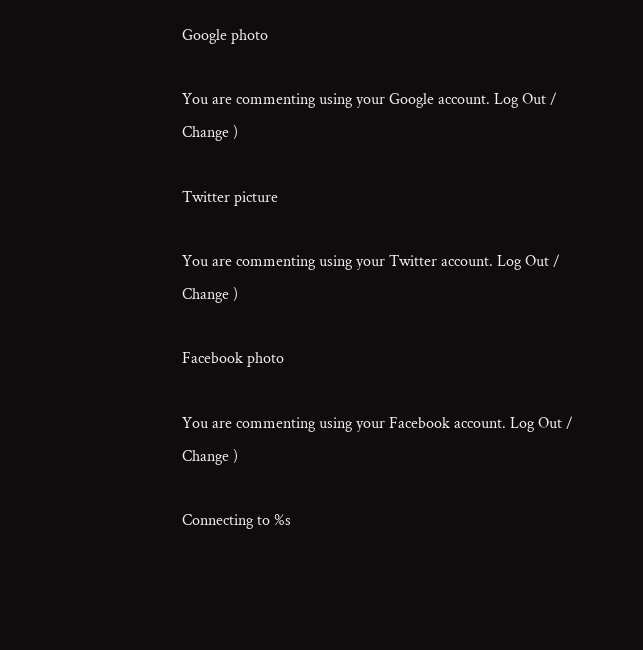Google photo

You are commenting using your Google account. Log Out /  Change )

Twitter picture

You are commenting using your Twitter account. Log Out /  Change )

Facebook photo

You are commenting using your Facebook account. Log Out /  Change )

Connecting to %s